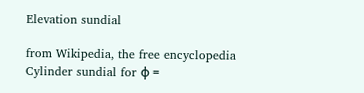Elevation sundial

from Wikipedia, the free encyclopedia
Cylinder sundial for φ =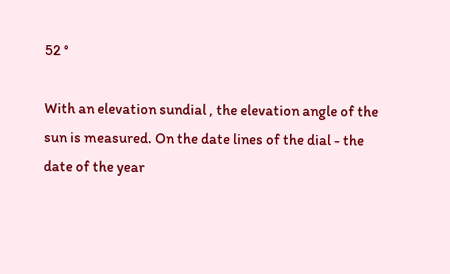52 °

With an elevation sundial , the elevation angle of the sun is measured. On the date lines of the dial - the date of the year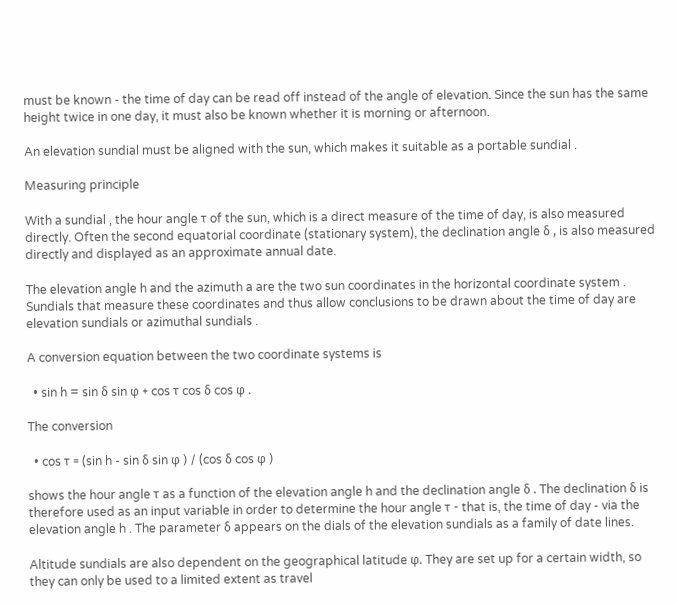must be known - the time of day can be read off instead of the angle of elevation. Since the sun has the same height twice in one day, it must also be known whether it is morning or afternoon.

An elevation sundial must be aligned with the sun, which makes it suitable as a portable sundial .

Measuring principle

With a sundial , the hour angle τ of the sun, which is a direct measure of the time of day, is also measured directly. Often the second equatorial coordinate (stationary system), the declination angle δ , is also measured directly and displayed as an approximate annual date.

The elevation angle h and the azimuth a are the two sun coordinates in the horizontal coordinate system . Sundials that measure these coordinates and thus allow conclusions to be drawn about the time of day are elevation sundials or azimuthal sundials .

A conversion equation between the two coordinate systems is

  • sin h = sin δ sin φ + cos τ cos δ cos φ .

The conversion

  • cos τ = (sin h - sin δ sin φ ) / (cos δ cos φ )

shows the hour angle τ as a function of the elevation angle h and the declination angle δ . The declination δ is therefore used as an input variable in order to determine the hour angle τ - that is, the time of day - via the elevation angle h . The parameter δ appears on the dials of the elevation sundials as a family of date lines.

Altitude sundials are also dependent on the geographical latitude φ. They are set up for a certain width, so they can only be used to a limited extent as travel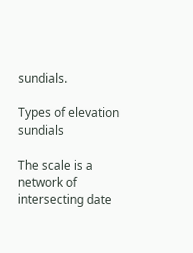sundials.

Types of elevation sundials

The scale is a network of intersecting date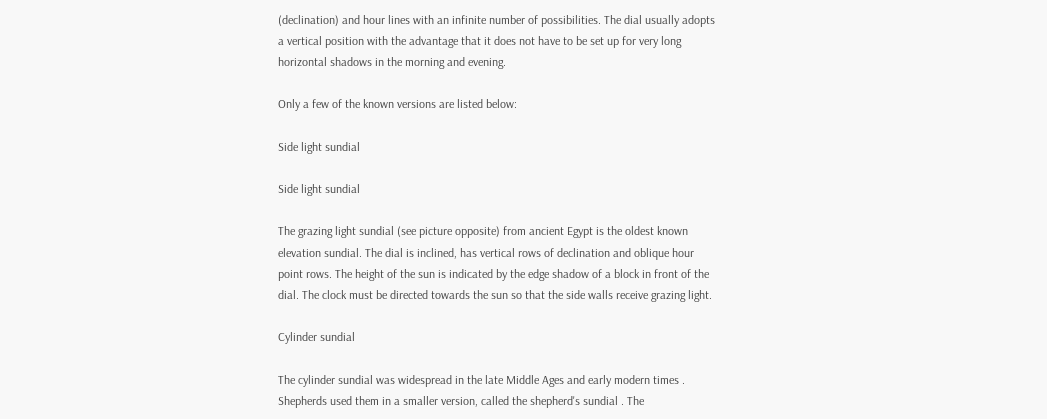(declination) and hour lines with an infinite number of possibilities. The dial usually adopts a vertical position with the advantage that it does not have to be set up for very long horizontal shadows in the morning and evening.

Only a few of the known versions are listed below:

Side light sundial

Side light sundial

The grazing light sundial (see picture opposite) from ancient Egypt is the oldest known elevation sundial. The dial is inclined, has vertical rows of declination and oblique hour point rows. The height of the sun is indicated by the edge shadow of a block in front of the dial. The clock must be directed towards the sun so that the side walls receive grazing light.

Cylinder sundial

The cylinder sundial was widespread in the late Middle Ages and early modern times . Shepherds used them in a smaller version, called the shepherd's sundial . The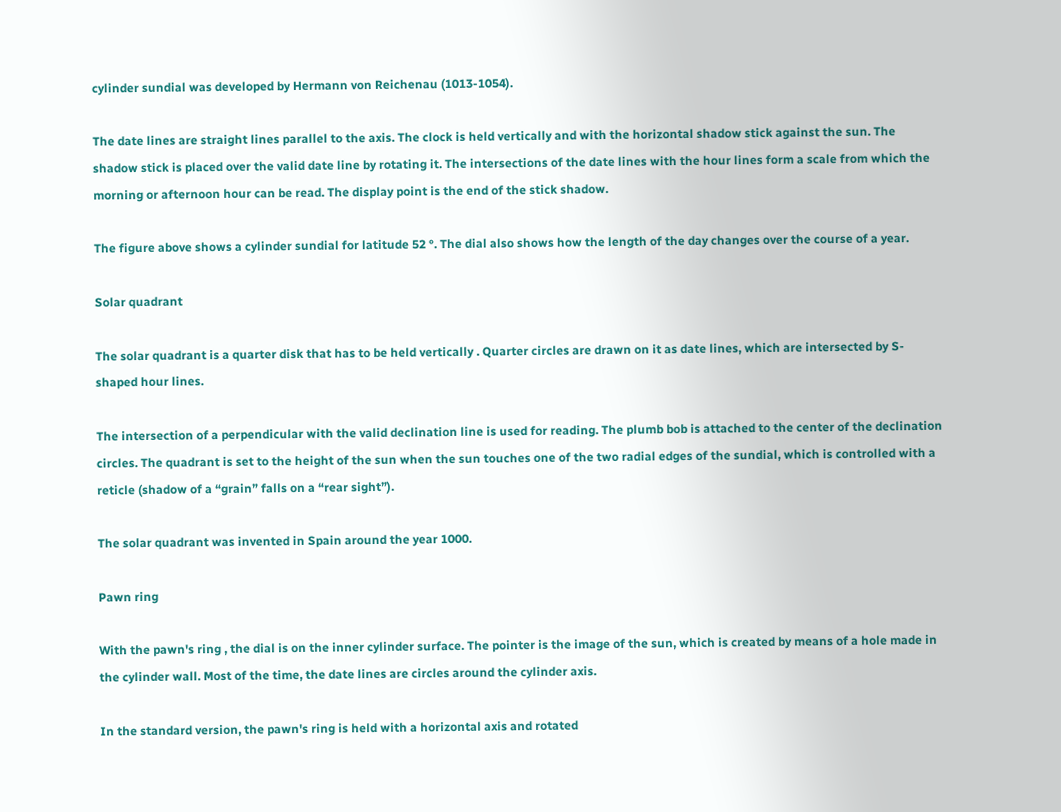cylinder sundial was developed by Hermann von Reichenau (1013-1054).

The date lines are straight lines parallel to the axis. The clock is held vertically and with the horizontal shadow stick against the sun. The shadow stick is placed over the valid date line by rotating it. The intersections of the date lines with the hour lines form a scale from which the morning or afternoon hour can be read. The display point is the end of the stick shadow.

The figure above shows a cylinder sundial for latitude 52 °. The dial also shows how the length of the day changes over the course of a year.

Solar quadrant

The solar quadrant is a quarter disk that has to be held vertically . Quarter circles are drawn on it as date lines, which are intersected by S-shaped hour lines.

The intersection of a perpendicular with the valid declination line is used for reading. The plumb bob is attached to the center of the declination circles. The quadrant is set to the height of the sun when the sun touches one of the two radial edges of the sundial, which is controlled with a reticle (shadow of a “grain” falls on a “rear sight”).

The solar quadrant was invented in Spain around the year 1000.

Pawn ring

With the pawn's ring , the dial is on the inner cylinder surface. The pointer is the image of the sun, which is created by means of a hole made in the cylinder wall. Most of the time, the date lines are circles around the cylinder axis.

In the standard version, the pawn's ring is held with a horizontal axis and rotated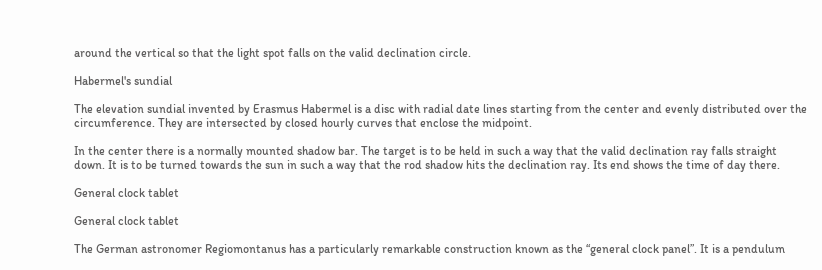around the vertical so that the light spot falls on the valid declination circle.

Habermel's sundial

The elevation sundial invented by Erasmus Habermel is a disc with radial date lines starting from the center and evenly distributed over the circumference. They are intersected by closed hourly curves that enclose the midpoint.

In the center there is a normally mounted shadow bar. The target is to be held in such a way that the valid declination ray falls straight down. It is to be turned towards the sun in such a way that the rod shadow hits the declination ray. Its end shows the time of day there.

General clock tablet

General clock tablet

The German astronomer Regiomontanus has a particularly remarkable construction known as the “general clock panel”. It is a pendulum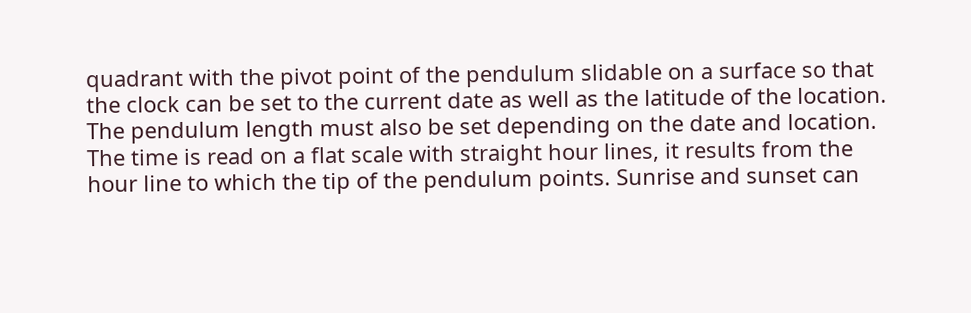quadrant with the pivot point of the pendulum slidable on a surface so that the clock can be set to the current date as well as the latitude of the location. The pendulum length must also be set depending on the date and location. The time is read on a flat scale with straight hour lines, it results from the hour line to which the tip of the pendulum points. Sunrise and sunset can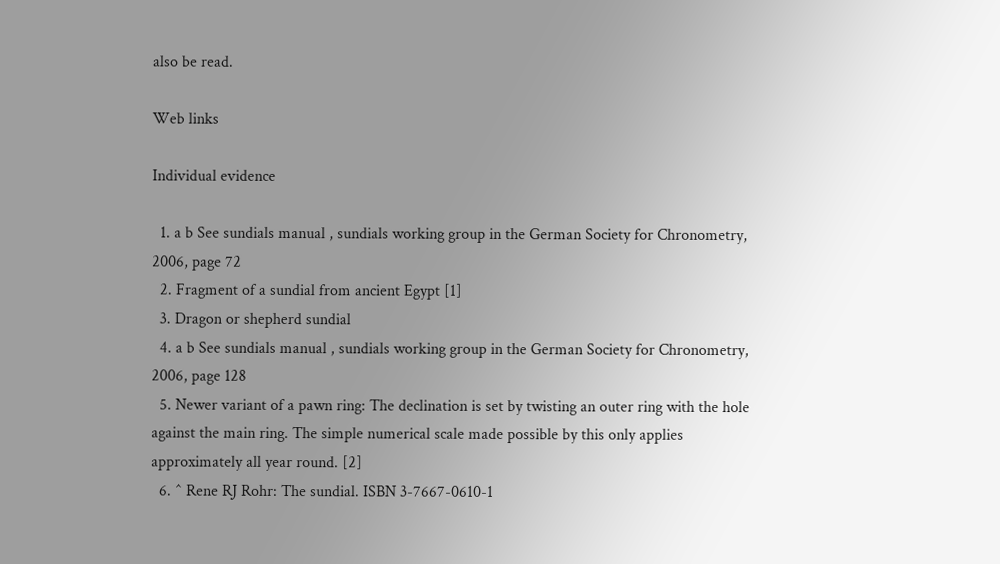also be read.

Web links

Individual evidence

  1. a b See sundials manual , sundials working group in the German Society for Chronometry, 2006, page 72
  2. Fragment of a sundial from ancient Egypt [1]
  3. Dragon or shepherd sundial
  4. a b See sundials manual , sundials working group in the German Society for Chronometry, 2006, page 128
  5. Newer variant of a pawn ring: The declination is set by twisting an outer ring with the hole against the main ring. The simple numerical scale made possible by this only applies approximately all year round. [2]
  6. ^ Rene RJ Rohr: The sundial. ISBN 3-7667-0610-1